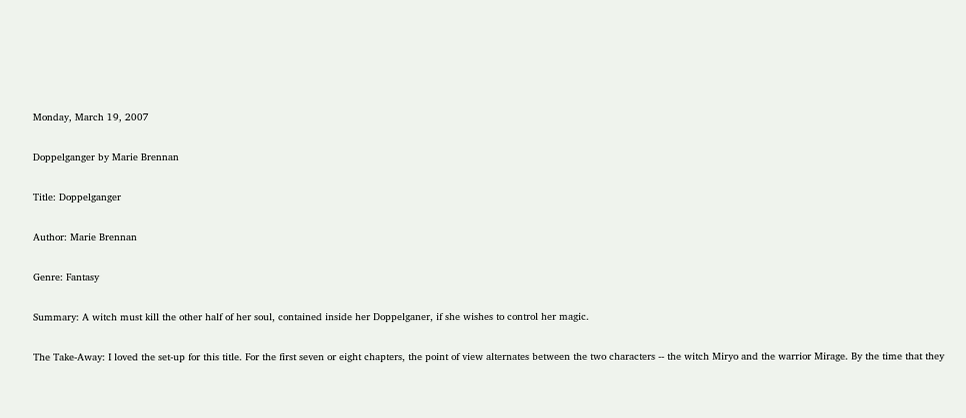Monday, March 19, 2007

Doppelganger by Marie Brennan

Title: Doppelganger

Author: Marie Brennan

Genre: Fantasy

Summary: A witch must kill the other half of her soul, contained inside her Doppelganer, if she wishes to control her magic.

The Take-Away: I loved the set-up for this title. For the first seven or eight chapters, the point of view alternates between the two characters -- the witch Miryo and the warrior Mirage. By the time that they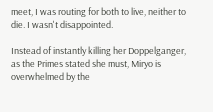meet, I was routing for both to live, neither to die. I wasn't disappointed.

Instead of instantly killing her Doppelganger, as the Primes stated she must, Miryo is overwhelmed by the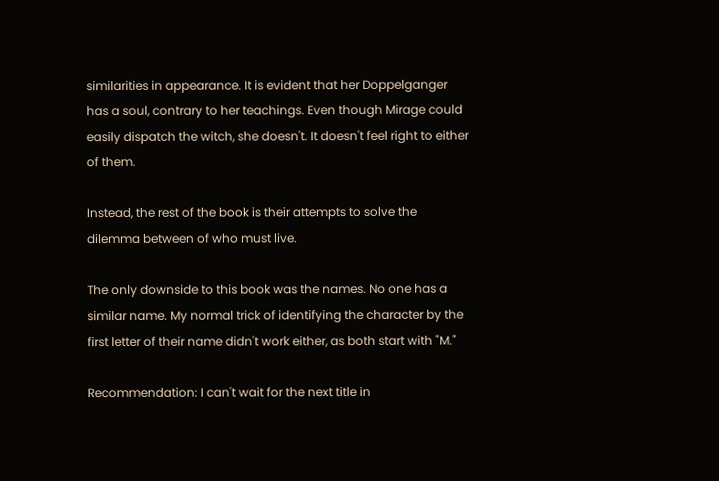similarities in appearance. It is evident that her Doppelganger has a soul, contrary to her teachings. Even though Mirage could easily dispatch the witch, she doesn't. It doesn't feel right to either of them.

Instead, the rest of the book is their attempts to solve the dilemma between of who must live.

The only downside to this book was the names. No one has a similar name. My normal trick of identifying the character by the first letter of their name didn't work either, as both start with "M."

Recommendation: I can't wait for the next title in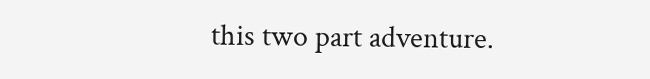this two part adventure.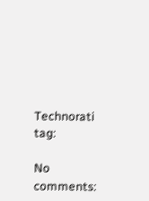Technorati tag:

No comments: